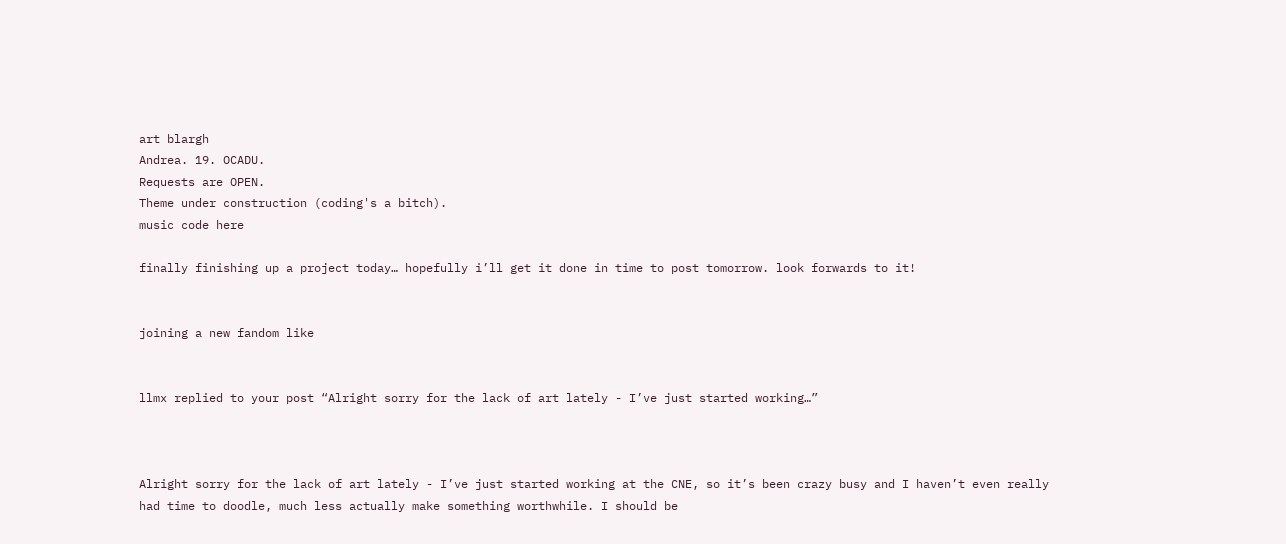art blargh
Andrea. 19. OCADU.
Requests are OPEN.
Theme under construction (coding's a bitch).
music code here

finally finishing up a project today… hopefully i’ll get it done in time to post tomorrow. look forwards to it!


joining a new fandom like


llmx replied to your post “Alright sorry for the lack of art lately - I’ve just started working…”



Alright sorry for the lack of art lately - I’ve just started working at the CNE, so it’s been crazy busy and I haven’t even really had time to doodle, much less actually make something worthwhile. I should be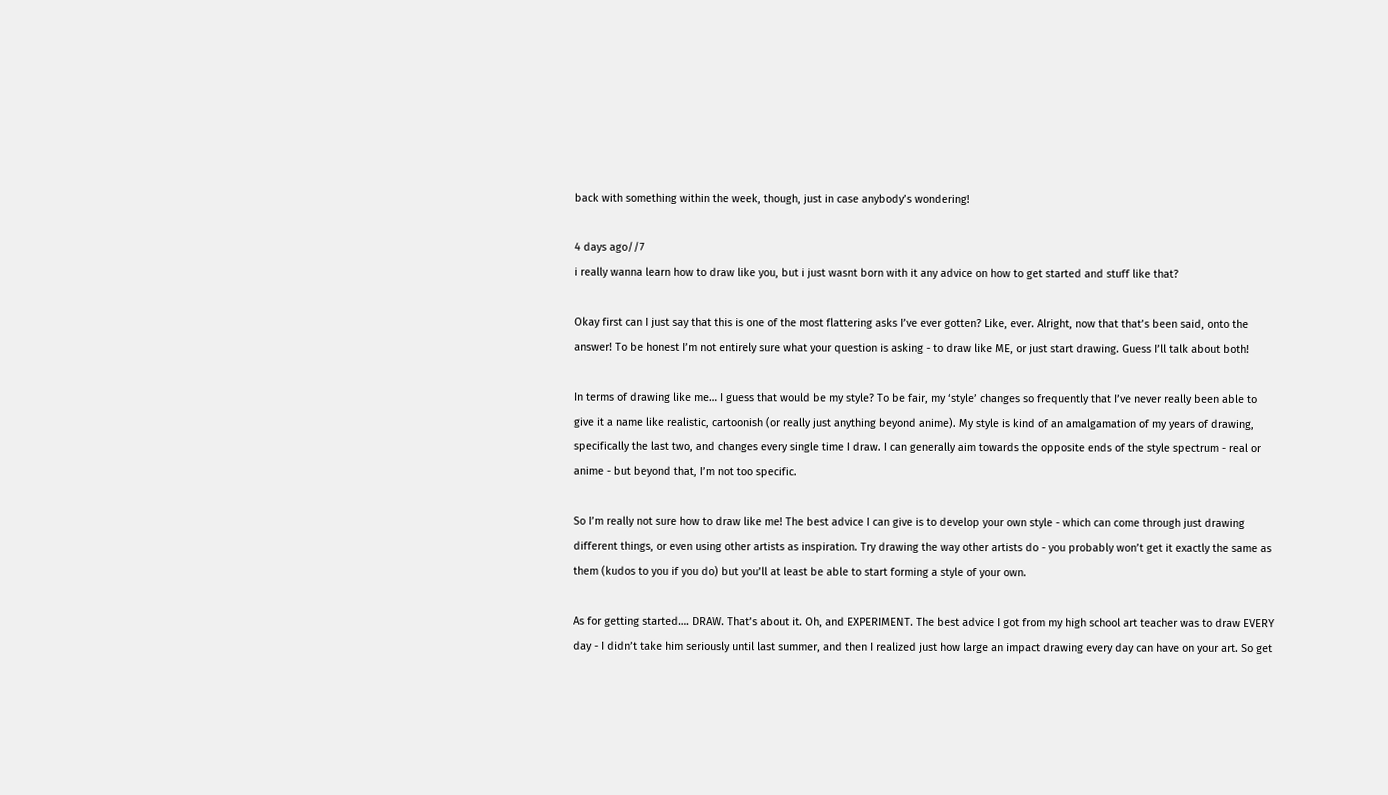back with something within the week, though, just in case anybody’s wondering!

4 days ago//7
i really wanna learn how to draw like you, but i just wasnt born with it any advice on how to get started and stuff like that?

Okay first can I just say that this is one of the most flattering asks I’ve ever gotten? Like, ever. Alright, now that that’s been said, onto the answer! To be honest I’m not entirely sure what your question is asking - to draw like ME, or just start drawing. Guess I’ll talk about both!

In terms of drawing like me… I guess that would be my style? To be fair, my ‘style’ changes so frequently that I’ve never really been able to give it a name like realistic, cartoonish (or really just anything beyond anime). My style is kind of an amalgamation of my years of drawing, specifically the last two, and changes every single time I draw. I can generally aim towards the opposite ends of the style spectrum - real or anime - but beyond that, I’m not too specific.

So I’m really not sure how to draw like me! The best advice I can give is to develop your own style - which can come through just drawing different things, or even using other artists as inspiration. Try drawing the way other artists do - you probably won’t get it exactly the same as them (kudos to you if you do) but you’ll at least be able to start forming a style of your own.

As for getting started…. DRAW. That’s about it. Oh, and EXPERIMENT. The best advice I got from my high school art teacher was to draw EVERY day - I didn’t take him seriously until last summer, and then I realized just how large an impact drawing every day can have on your art. So get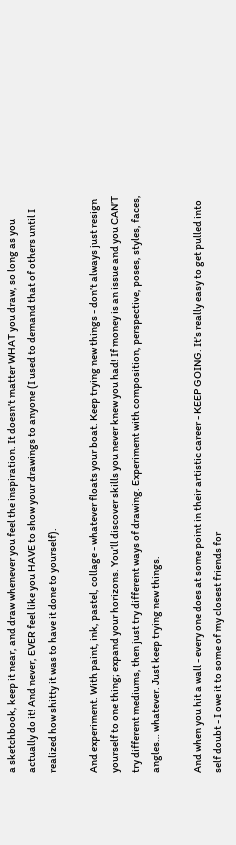a sketchbook, keep it near, and draw whenever you feel the inspiration. It doesn’t matter WHAT you draw, so long as you actually do it! And never, EVER feel like you HAVE to show your drawings to anyone (I used to demand that of others until I realized how shitty it was to have it done to yourself).

And experiment. With paint, ink, pastel, collage - whatever floats your boat. Keep trying new things - don’t always just resign yourself to one thing; expand your horizons. You’ll discover skills you never knew you had! If money is an issue and you CAN’T try different mediums, then just try different ways of drawing. Experiment with composition, perspective, poses, styles, faces, angles… whatever. Just keep trying new things.

And when you hit a wall - every one does at some point in their artistic career - KEEP GOING. It’s really easy to get pulled into self doubt - I owe it to some of my closest friends for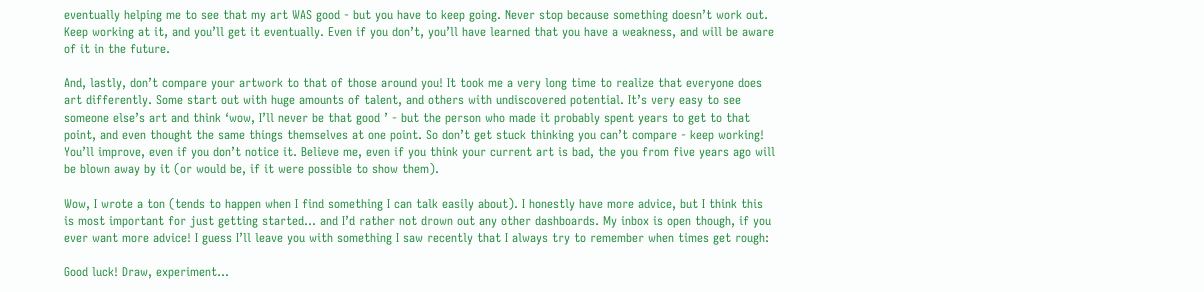eventually helping me to see that my art WAS good - but you have to keep going. Never stop because something doesn’t work out. Keep working at it, and you’ll get it eventually. Even if you don’t, you’ll have learned that you have a weakness, and will be aware of it in the future.

And, lastly, don’t compare your artwork to that of those around you! It took me a very long time to realize that everyone does art differently. Some start out with huge amounts of talent, and others with undiscovered potential. It’s very easy to see someone else’s art and think ‘wow, I’ll never be that good ’ - but the person who made it probably spent years to get to that point, and even thought the same things themselves at one point. So don’t get stuck thinking you can’t compare - keep working! You’ll improve, even if you don’t notice it. Believe me, even if you think your current art is bad, the you from five years ago will be blown away by it (or would be, if it were possible to show them).

Wow, I wrote a ton (tends to happen when I find something I can talk easily about). I honestly have more advice, but I think this is most important for just getting started… and I’d rather not drown out any other dashboards. My inbox is open though, if you ever want more advice! I guess I’ll leave you with something I saw recently that I always try to remember when times get rough:

Good luck! Draw, experiment…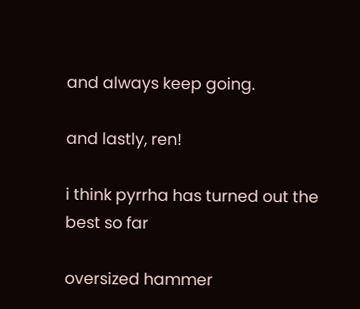and always keep going.

and lastly, ren!

i think pyrrha has turned out the best so far

oversized hammer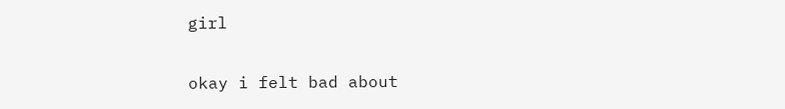girl

okay i felt bad about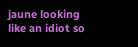jaune looking like an idiot so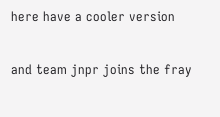here have a cooler version

and team jnpr joins the fray